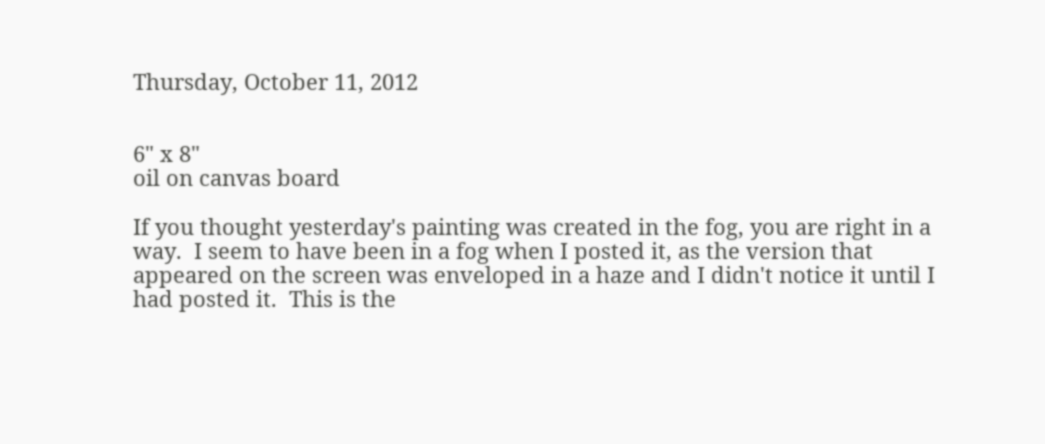Thursday, October 11, 2012


6" x 8"
oil on canvas board

If you thought yesterday's painting was created in the fog, you are right in a way.  I seem to have been in a fog when I posted it, as the version that appeared on the screen was enveloped in a haze and I didn't notice it until I had posted it.  This is the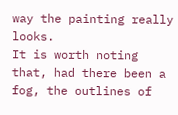way the painting really looks.
It is worth noting that, had there been a fog, the outlines of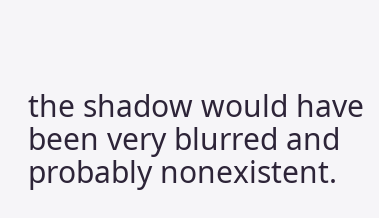the shadow would have been very blurred and probably nonexistent.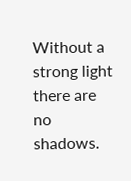Without a strong light there are no shadows.